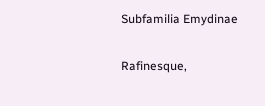Subfamilia Emydinae

Rafinesque,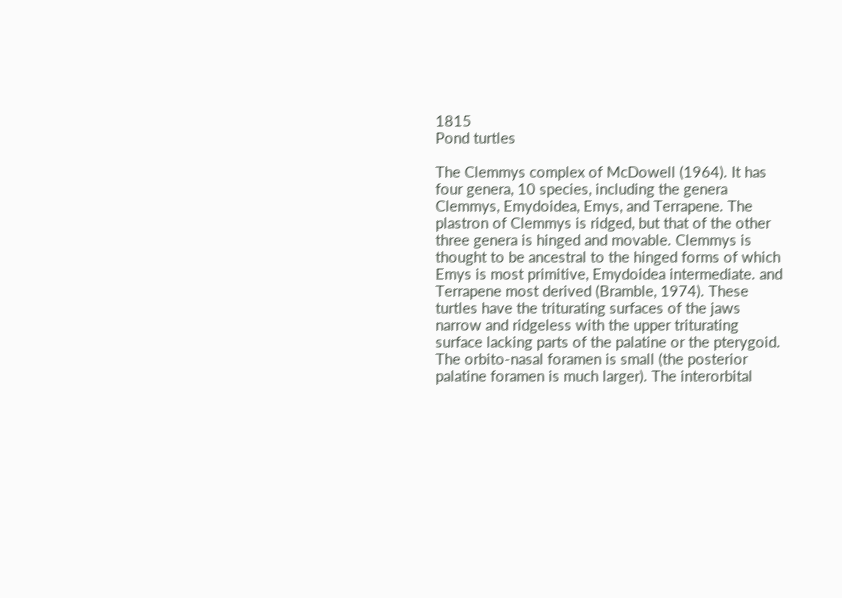1815
Pond turtles

The Clemmys complex of McDowell (1964). It has four genera, 10 species, including the genera Clemmys, Emydoidea, Emys, and Terrapene. The plastron of Clemmys is ridged, but that of the other three genera is hinged and movable. Clemmys is thought to be ancestral to the hinged forms of which Emys is most primitive, Emydoidea intermediate. and Terrapene most derived (Bramble, 1974). These turtles have the triturating surfaces of the jaws narrow and ridgeless with the upper triturating surface lacking parts of the palatine or the pterygoid. The orbito-nasal foramen is small (the posterior palatine foramen is much larger). The interorbital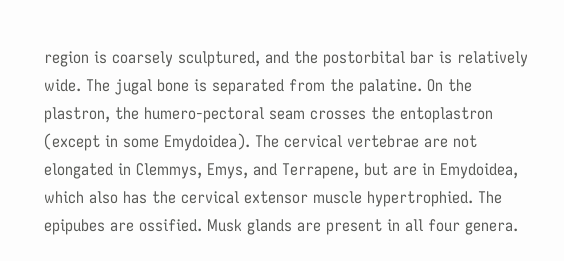region is coarsely sculptured, and the postorbital bar is relatively wide. The jugal bone is separated from the palatine. On the plastron, the humero-pectoral seam crosses the entoplastron (except in some Emydoidea). The cervical vertebrae are not elongated in Clemmys, Emys, and Terrapene, but are in Emydoidea, which also has the cervical extensor muscle hypertrophied. The epipubes are ossified. Musk glands are present in all four genera.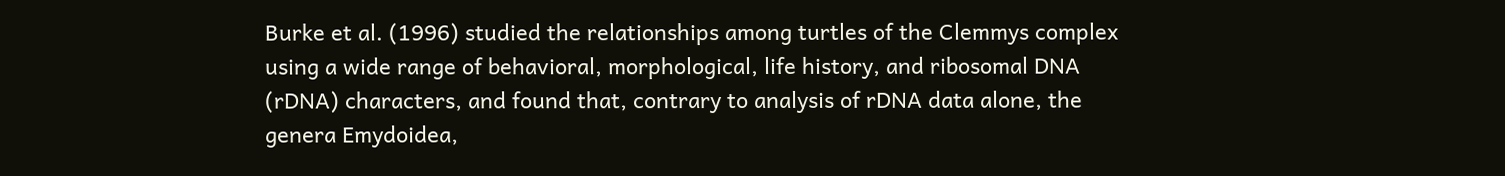Burke et al. (1996) studied the relationships among turtles of the Clemmys complex using a wide range of behavioral, morphological, life history, and ribosomal DNA (rDNA) characters, and found that, contrary to analysis of rDNA data alone, the genera Emydoidea,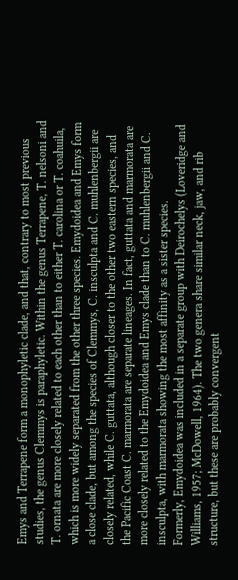Emys and Terrapene form a monophyletic clade, and that, contrary to most previous studies, the genus Clemmys is paraphyletic. Within the genus Terrapene, T. nelsoni and T. ornata are more closely related to each other than to either T. carolina or T. coahuila, which is more widely separated from the other three species. Emydoidea and Emys form a close clade, but among the species of Clemmys, C. insculpta and C. muhlenbergii are closely related, while C. guttata, although closer to the other two eastern species, and the Pacific Coast C. marmorata are separate lineages. In fact, guttata and marmorata are more closely related to the Emydoidea and Emys clade than to C. muhlenbergii and C. insculpta, with marmorata showing the most affinity as a sister species.
Formerly, Emydoidea was included in a separate group with Deirochelys (Loveridge and Williams, 1957; McDowell, 1964). The two genera share similar neck, jaw, and rib structure, but these are probably convergent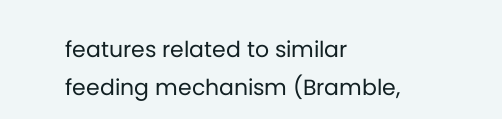features related to similar feeding mechanism (Bramble,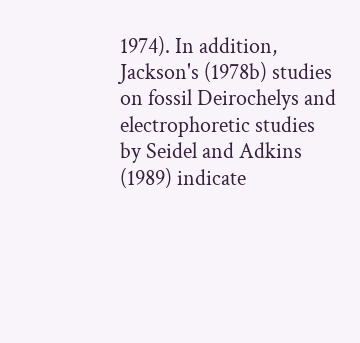1974). In addition, Jackson's (1978b) studies on fossil Deirochelys and electrophoretic studies by Seidel and Adkins (1989) indicate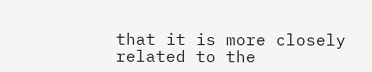that it is more closely related to the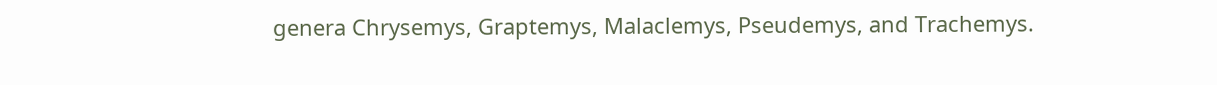genera Chrysemys, Graptemys, Malaclemys, Pseudemys, and Trachemys.